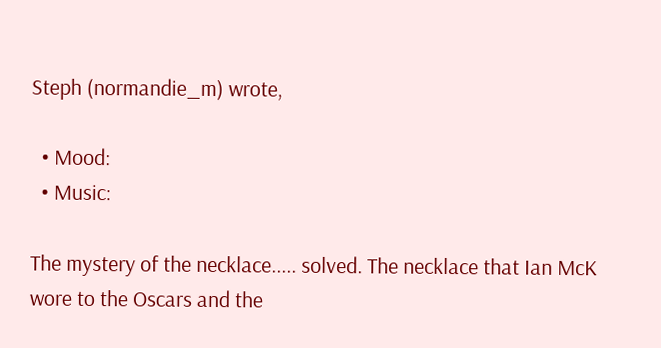Steph (normandie_m) wrote,

  • Mood:
  • Music:

The mystery of the necklace..... solved. The necklace that Ian McK wore to the Oscars and the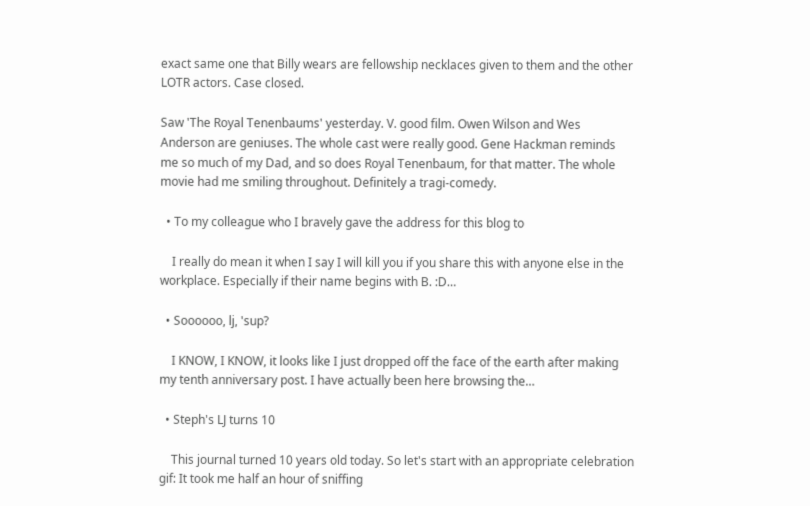exact same one that Billy wears are fellowship necklaces given to them and the other LOTR actors. Case closed.

Saw 'The Royal Tenenbaums' yesterday. V. good film. Owen Wilson and Wes Anderson are geniuses. The whole cast were really good. Gene Hackman reminds me so much of my Dad, and so does Royal Tenenbaum, for that matter. The whole movie had me smiling throughout. Definitely a tragi-comedy.

  • To my colleague who I bravely gave the address for this blog to

    I really do mean it when I say I will kill you if you share this with anyone else in the workplace. Especially if their name begins with B. :D…

  • Soooooo, lj, 'sup?

    I KNOW, I KNOW, it looks like I just dropped off the face of the earth after making my tenth anniversary post. I have actually been here browsing the…

  • Steph's LJ turns 10

    This journal turned 10 years old today. So let's start with an appropriate celebration gif: It took me half an hour of sniffing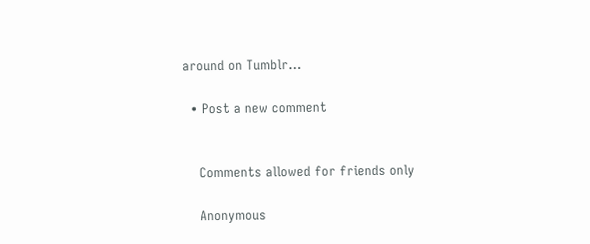around on Tumblr…

  • Post a new comment


    Comments allowed for friends only

    Anonymous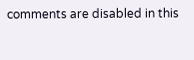comments are disabled in this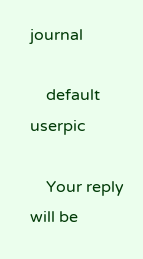journal

    default userpic

    Your reply will be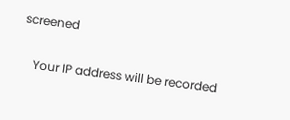screened

    Your IP address will be recorded